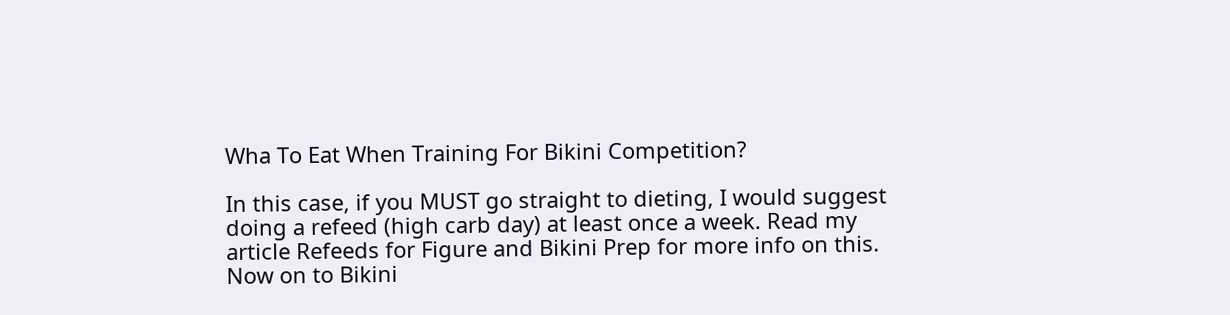Wha To Eat When Training For Bikini Competition?

In this case, if you MUST go straight to dieting, I would suggest doing a refeed (high carb day) at least once a week. Read my article Refeeds for Figure and Bikini Prep for more info on this. Now on to Bikini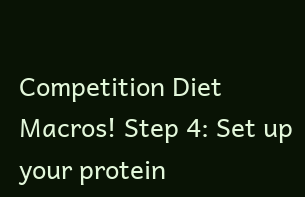Competition Diet Macros! Step 4: Set up your protein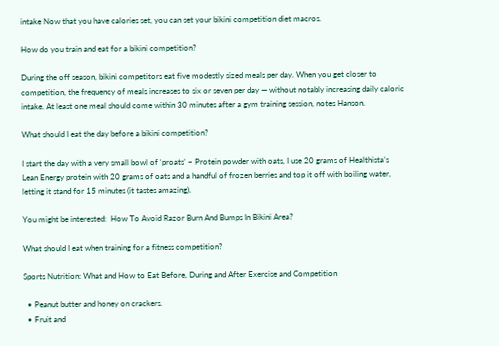intake Now that you have calories set, you can set your bikini competition diet macros.

How do you train and eat for a bikini competition?

During the off season, bikini competitors eat five modestly sized meals per day. When you get closer to competition, the frequency of meals increases to six or seven per day — without notably increasing daily caloric intake. At least one meal should come within 30 minutes after a gym training session, notes Hanson.

What should I eat the day before a bikini competition?

I start the day with a very small bowl of ‘proats’ – Protein powder with oats, I use 20 grams of Healthista’s Lean Energy protein with 20 grams of oats and a handful of frozen berries and top it off with boiling water, letting it stand for 15 minutes (it tastes amazing).

You might be interested:  How To Avoid Razor Burn And Bumps In Bikini Area?

What should I eat when training for a fitness competition?

Sports Nutrition: What and How to Eat Before, During and After Exercise and Competition

  • Peanut butter and honey on crackers.
  • Fruit and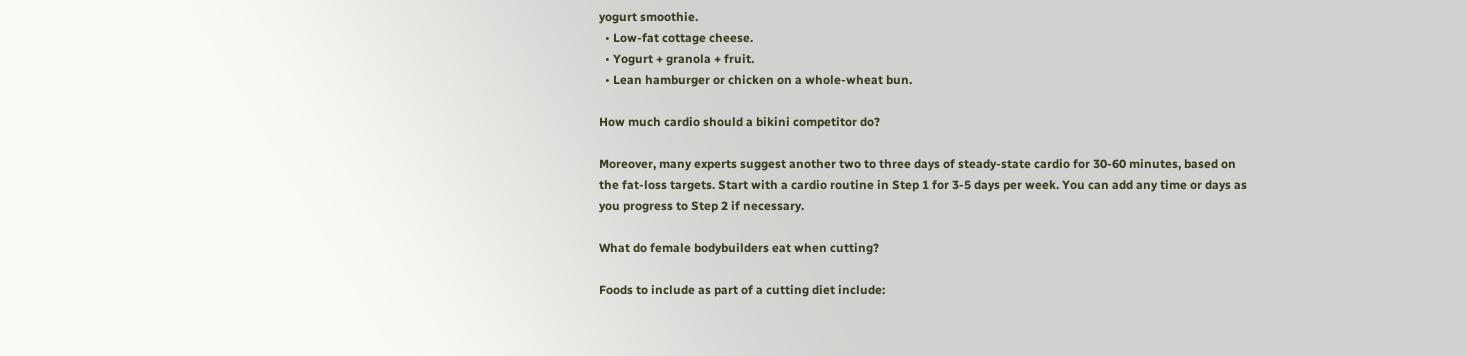yogurt smoothie.
  • Low-fat cottage cheese.
  • Yogurt + granola + fruit.
  • Lean hamburger or chicken on a whole-wheat bun.

How much cardio should a bikini competitor do?

Moreover, many experts suggest another two to three days of steady-state cardio for 30-60 minutes, based on the fat-loss targets. Start with a cardio routine in Step 1 for 3-5 days per week. You can add any time or days as you progress to Step 2 if necessary.

What do female bodybuilders eat when cutting?

Foods to include as part of a cutting diet include: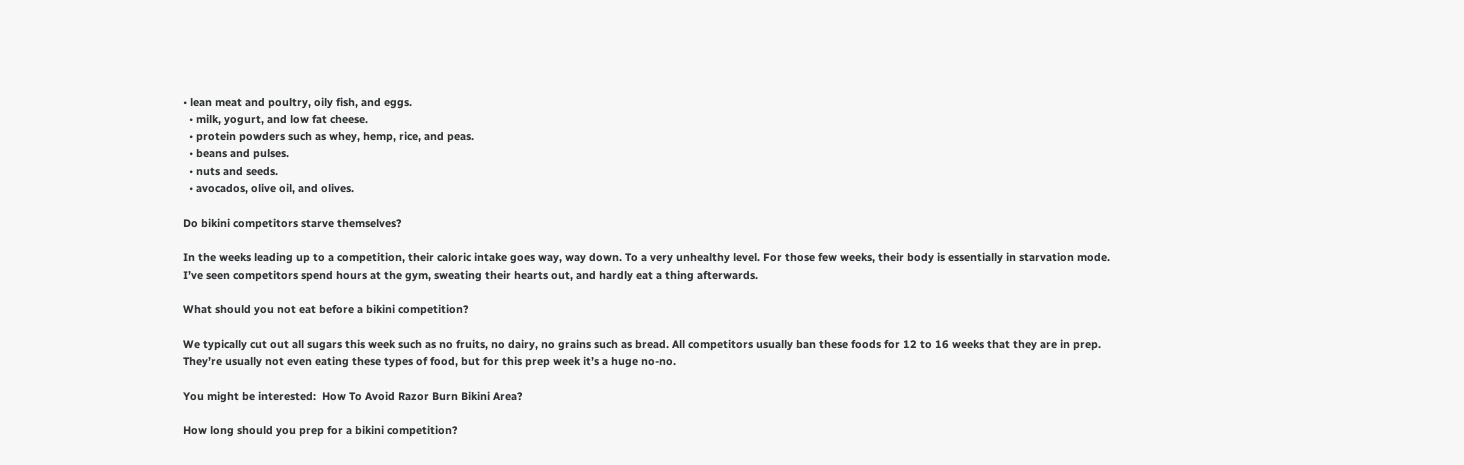• lean meat and poultry, oily fish, and eggs.
  • milk, yogurt, and low fat cheese.
  • protein powders such as whey, hemp, rice, and peas.
  • beans and pulses.
  • nuts and seeds.
  • avocados, olive oil, and olives.

Do bikini competitors starve themselves?

In the weeks leading up to a competition, their caloric intake goes way, way down. To a very unhealthy level. For those few weeks, their body is essentially in starvation mode. I’ve seen competitors spend hours at the gym, sweating their hearts out, and hardly eat a thing afterwards.

What should you not eat before a bikini competition?

We typically cut out all sugars this week such as no fruits, no dairy, no grains such as bread. All competitors usually ban these foods for 12 to 16 weeks that they are in prep. They’re usually not even eating these types of food, but for this prep week it’s a huge no-no.

You might be interested:  How To Avoid Razor Burn Bikini Area?

How long should you prep for a bikini competition?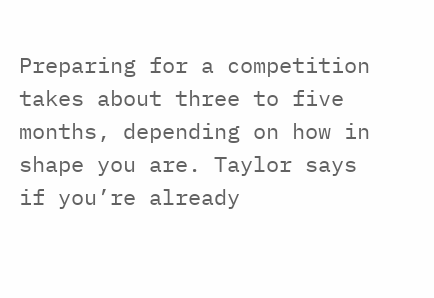Preparing for a competition takes about three to five months, depending on how in shape you are. Taylor says if you’re already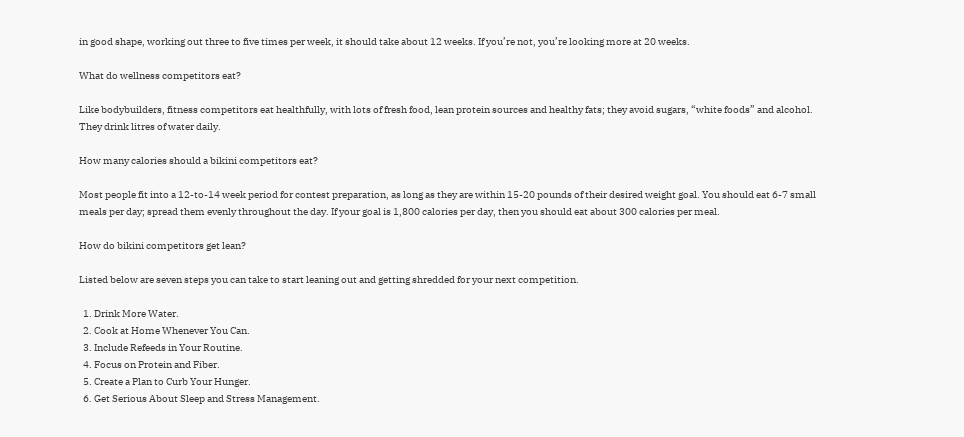in good shape, working out three to five times per week, it should take about 12 weeks. If you’re not, you’re looking more at 20 weeks.

What do wellness competitors eat?

Like bodybuilders, fitness competitors eat healthfully, with lots of fresh food, lean protein sources and healthy fats; they avoid sugars, “white foods” and alcohol. They drink litres of water daily.

How many calories should a bikini competitors eat?

Most people fit into a 12-to-14 week period for contest preparation, as long as they are within 15-20 pounds of their desired weight goal. You should eat 6-7 small meals per day; spread them evenly throughout the day. If your goal is 1,800 calories per day, then you should eat about 300 calories per meal.

How do bikini competitors get lean?

Listed below are seven steps you can take to start leaning out and getting shredded for your next competition.

  1. Drink More Water.
  2. Cook at Home Whenever You Can.
  3. Include Refeeds in Your Routine.
  4. Focus on Protein and Fiber.
  5. Create a Plan to Curb Your Hunger.
  6. Get Serious About Sleep and Stress Management.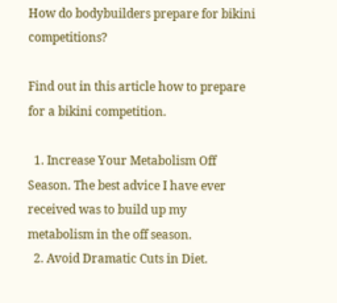How do bodybuilders prepare for bikini competitions?

Find out in this article how to prepare for a bikini competition.

  1. Increase Your Metabolism Off Season. The best advice I have ever received was to build up my metabolism in the off season.
  2. Avoid Dramatic Cuts in Diet.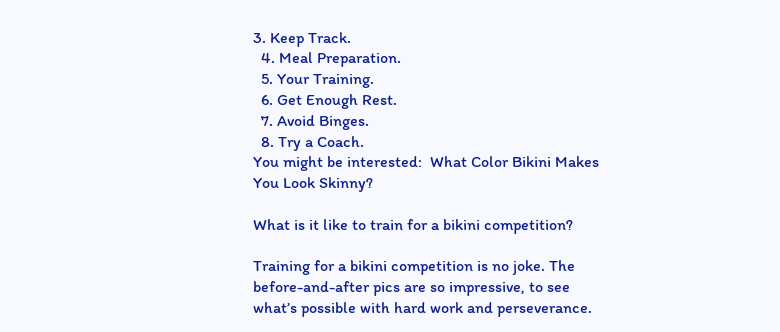3. Keep Track.
  4. Meal Preparation.
  5. Your Training.
  6. Get Enough Rest.
  7. Avoid Binges.
  8. Try a Coach.
You might be interested:  What Color Bikini Makes You Look Skinny?

What is it like to train for a bikini competition?

Training for a bikini competition is no joke. The before-and-after pics are so impressive, to see what’s possible with hard work and perseverance.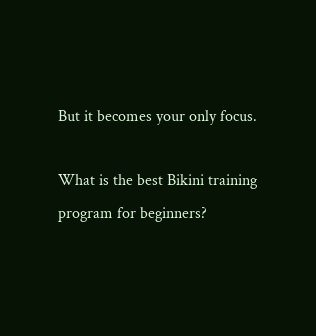But it becomes your only focus.

What is the best Bikini training program for beginners?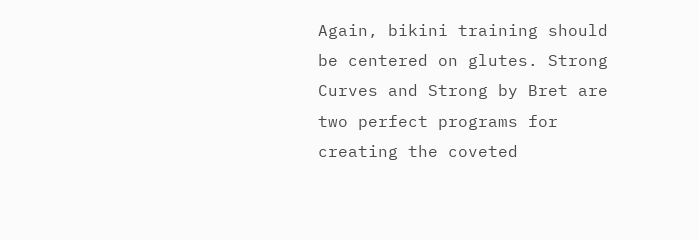Again, bikini training should be centered on glutes. Strong Curves and Strong by Bret are two perfect programs for creating the coveted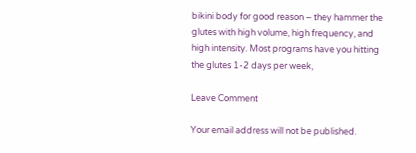bikini body for good reason – they hammer the glutes with high volume, high frequency, and high intensity. Most programs have you hitting the glutes 1-2 days per week,

Leave Comment

Your email address will not be published.